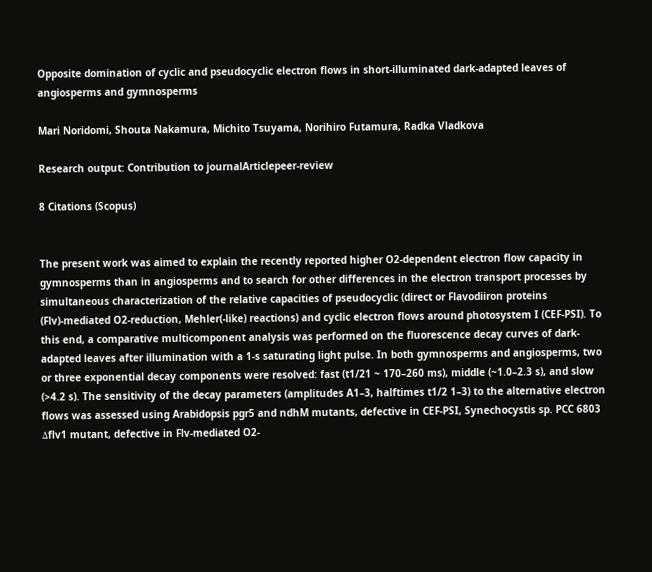Opposite domination of cyclic and pseudocyclic electron flows in short-illuminated dark-adapted leaves of angiosperms and gymnosperms

Mari Noridomi, Shouta Nakamura, Michito Tsuyama, Norihiro Futamura, Radka Vladkova

Research output: Contribution to journalArticlepeer-review

8 Citations (Scopus)


The present work was aimed to explain the recently reported higher O2-dependent electron flow capacity in gymnosperms than in angiosperms and to search for other differences in the electron transport processes by simultaneous characterization of the relative capacities of pseudocyclic (direct or Flavodiiron proteins (Flv)-mediated O2-reduction, Mehler(-like) reactions) and cyclic electron flows around photosystem I (CEF-PSI). To this end, a comparative multicomponent analysis was performed on the fluorescence decay curves of dark-adapted leaves after illumination with a 1-s saturating light pulse. In both gymnosperms and angiosperms, two or three exponential decay components were resolved: fast (t1/21 ~ 170–260 ms), middle (~1.0–2.3 s), and slow (>4.2 s). The sensitivity of the decay parameters (amplitudes A1–3, halftimes t1/2 1–3) to the alternative electron flows was assessed using Arabidopsis pgr5 and ndhM mutants, defective in CEF-PSI, Synechocystis sp. PCC 6803 Δflv1 mutant, defective in Flv-mediated O2-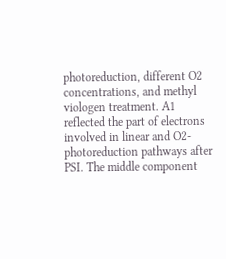photoreduction, different O2 concentrations, and methyl viologen treatment. A1 reflected the part of electrons involved in linear and O2-photoreduction pathways after PSI. The middle component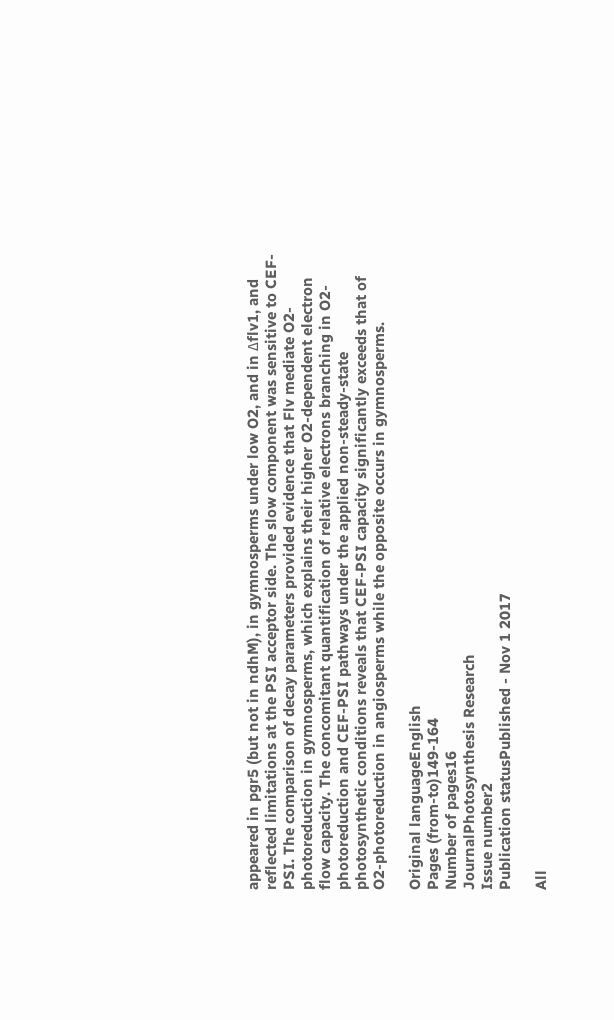appeared in pgr5 (but not in ndhM), in gymnosperms under low O2, and in Δflv1, and reflected limitations at the PSI acceptor side. The slow component was sensitive to CEF-PSI. The comparison of decay parameters provided evidence that Flv mediate O2-photoreduction in gymnosperms, which explains their higher O2-dependent electron flow capacity. The concomitant quantification of relative electrons branching in O2-photoreduction and CEF-PSI pathways under the applied non-steady-state photosynthetic conditions reveals that CEF-PSI capacity significantly exceeds that of O2-photoreduction in angiosperms while the opposite occurs in gymnosperms.

Original languageEnglish
Pages (from-to)149-164
Number of pages16
JournalPhotosynthesis Research
Issue number2
Publication statusPublished - Nov 1 2017

All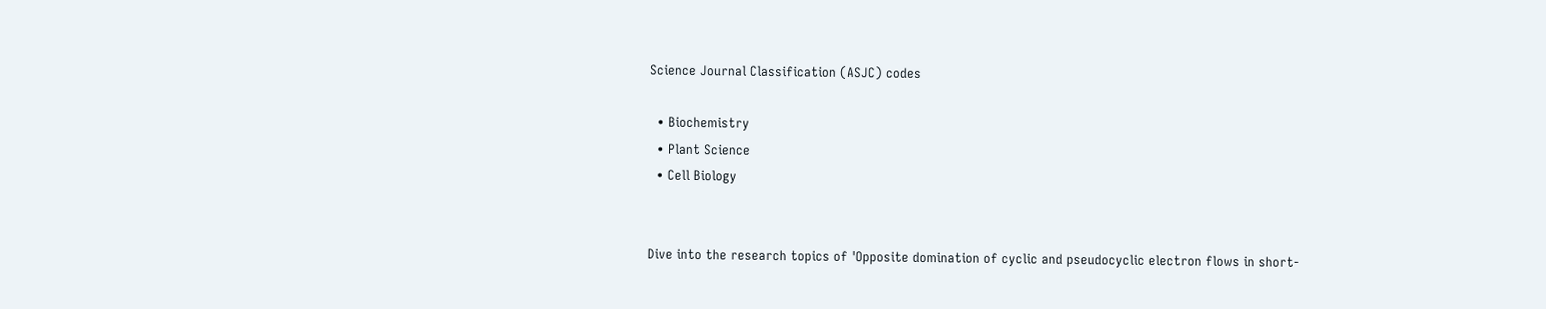Science Journal Classification (ASJC) codes

  • Biochemistry
  • Plant Science
  • Cell Biology


Dive into the research topics of 'Opposite domination of cyclic and pseudocyclic electron flows in short-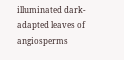illuminated dark-adapted leaves of angiosperms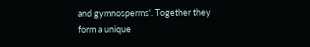and gymnosperms'. Together they form a unique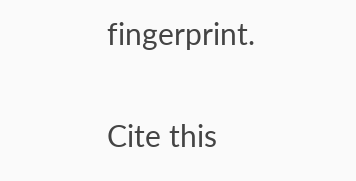fingerprint.

Cite this